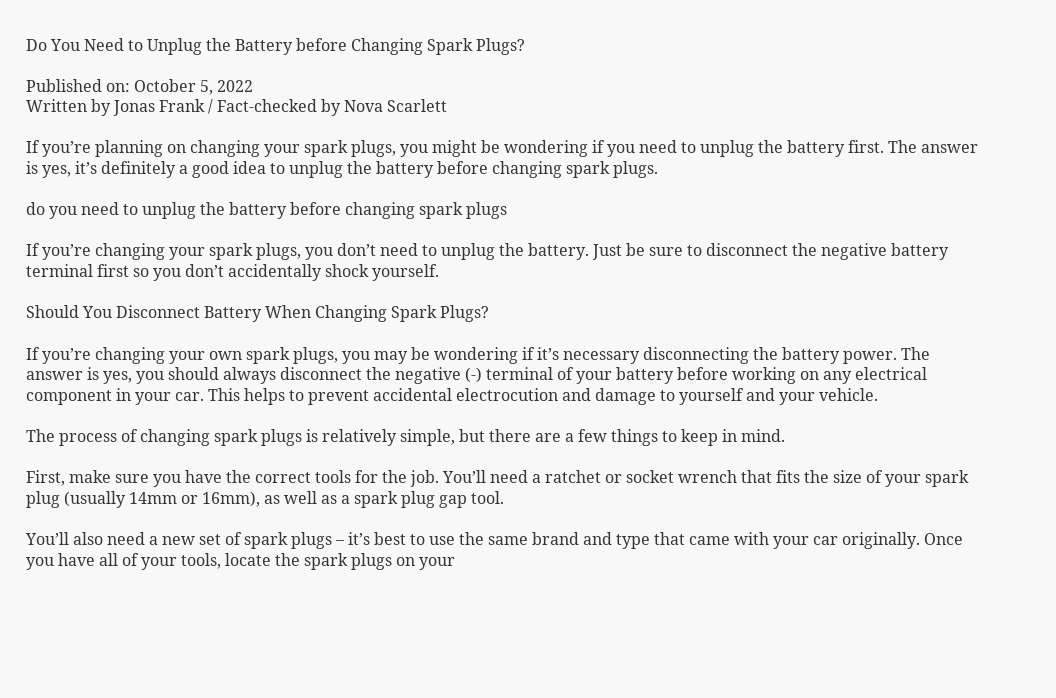Do You Need to Unplug the Battery before Changing Spark Plugs?

Published on: October 5, 2022
Written by Jonas Frank / Fact-checked by Nova Scarlett

If you’re planning on changing your spark plugs, you might be wondering if you need to unplug the battery first. The answer is yes, it’s definitely a good idea to unplug the battery before changing spark plugs.

do you need to unplug the battery before changing spark plugs

If you’re changing your spark plugs, you don’t need to unplug the battery. Just be sure to disconnect the negative battery terminal first so you don’t accidentally shock yourself.

Should You Disconnect Battery When Changing Spark Plugs?

If you’re changing your own spark plugs, you may be wondering if it’s necessary disconnecting the battery power. The answer is yes, you should always disconnect the negative (-) terminal of your battery before working on any electrical component in your car. This helps to prevent accidental electrocution and damage to yourself and your vehicle.

The process of changing spark plugs is relatively simple, but there are a few things to keep in mind.

First, make sure you have the correct tools for the job. You’ll need a ratchet or socket wrench that fits the size of your spark plug (usually 14mm or 16mm), as well as a spark plug gap tool.

You’ll also need a new set of spark plugs – it’s best to use the same brand and type that came with your car originally. Once you have all of your tools, locate the spark plugs on your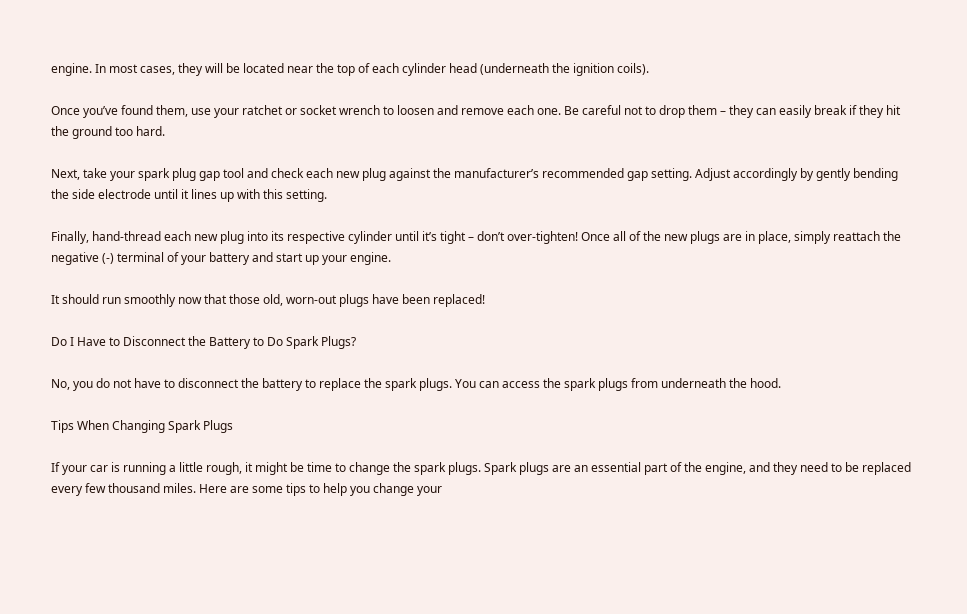engine. In most cases, they will be located near the top of each cylinder head (underneath the ignition coils).

Once you’ve found them, use your ratchet or socket wrench to loosen and remove each one. Be careful not to drop them – they can easily break if they hit the ground too hard.

Next, take your spark plug gap tool and check each new plug against the manufacturer’s recommended gap setting. Adjust accordingly by gently bending the side electrode until it lines up with this setting.

Finally, hand-thread each new plug into its respective cylinder until it’s tight – don’t over-tighten! Once all of the new plugs are in place, simply reattach the negative (-) terminal of your battery and start up your engine.

It should run smoothly now that those old, worn-out plugs have been replaced!

Do I Have to Disconnect the Battery to Do Spark Plugs?

No, you do not have to disconnect the battery to replace the spark plugs. You can access the spark plugs from underneath the hood.

Tips When Changing Spark Plugs

If your car is running a little rough, it might be time to change the spark plugs. Spark plugs are an essential part of the engine, and they need to be replaced every few thousand miles. Here are some tips to help you change your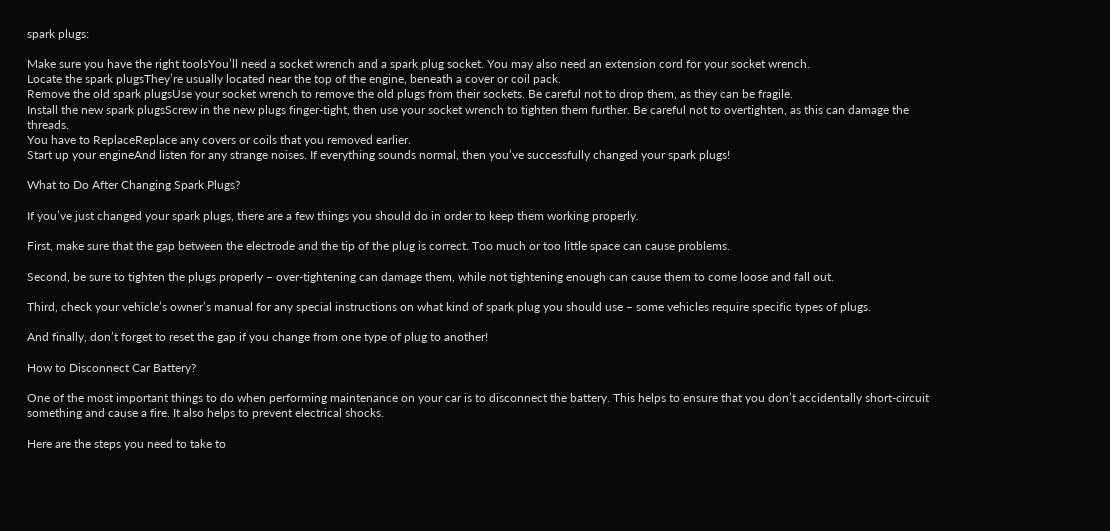spark plugs:

Make sure you have the right toolsYou’ll need a socket wrench and a spark plug socket. You may also need an extension cord for your socket wrench.
Locate the spark plugsThey’re usually located near the top of the engine, beneath a cover or coil pack.
Remove the old spark plugsUse your socket wrench to remove the old plugs from their sockets. Be careful not to drop them, as they can be fragile.
Install the new spark plugsScrew in the new plugs finger-tight, then use your socket wrench to tighten them further. Be careful not to overtighten, as this can damage the threads.
You have to ReplaceReplace any covers or coils that you removed earlier.
Start up your engineAnd listen for any strange noises. If everything sounds normal, then you’ve successfully changed your spark plugs!

What to Do After Changing Spark Plugs?

If you’ve just changed your spark plugs, there are a few things you should do in order to keep them working properly.

First, make sure that the gap between the electrode and the tip of the plug is correct. Too much or too little space can cause problems.

Second, be sure to tighten the plugs properly – over-tightening can damage them, while not tightening enough can cause them to come loose and fall out.

Third, check your vehicle’s owner’s manual for any special instructions on what kind of spark plug you should use – some vehicles require specific types of plugs.

And finally, don’t forget to reset the gap if you change from one type of plug to another!

How to Disconnect Car Battery?

One of the most important things to do when performing maintenance on your car is to disconnect the battery. This helps to ensure that you don’t accidentally short-circuit something and cause a fire. It also helps to prevent electrical shocks.

Here are the steps you need to take to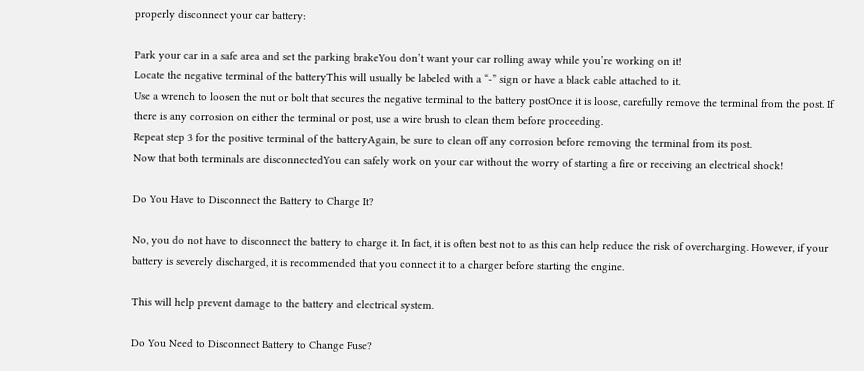properly disconnect your car battery:

Park your car in a safe area and set the parking brakeYou don’t want your car rolling away while you’re working on it!
Locate the negative terminal of the batteryThis will usually be labeled with a “-” sign or have a black cable attached to it.
Use a wrench to loosen the nut or bolt that secures the negative terminal to the battery postOnce it is loose, carefully remove the terminal from the post. If there is any corrosion on either the terminal or post, use a wire brush to clean them before proceeding.
Repeat step 3 for the positive terminal of the batteryAgain, be sure to clean off any corrosion before removing the terminal from its post.
Now that both terminals are disconnectedYou can safely work on your car without the worry of starting a fire or receiving an electrical shock!

Do You Have to Disconnect the Battery to Charge It?

No, you do not have to disconnect the battery to charge it. In fact, it is often best not to as this can help reduce the risk of overcharging. However, if your battery is severely discharged, it is recommended that you connect it to a charger before starting the engine.

This will help prevent damage to the battery and electrical system.

Do You Need to Disconnect Battery to Change Fuse?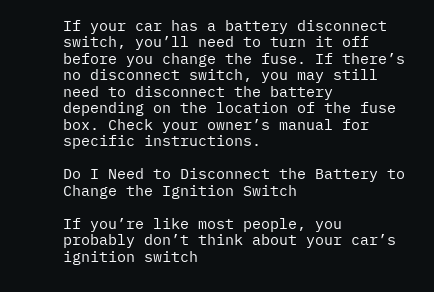If your car has a battery disconnect switch, you’ll need to turn it off before you change the fuse. If there’s no disconnect switch, you may still need to disconnect the battery depending on the location of the fuse box. Check your owner’s manual for specific instructions.

Do I Need to Disconnect the Battery to Change the Ignition Switch

If you’re like most people, you probably don’t think about your car’s ignition switch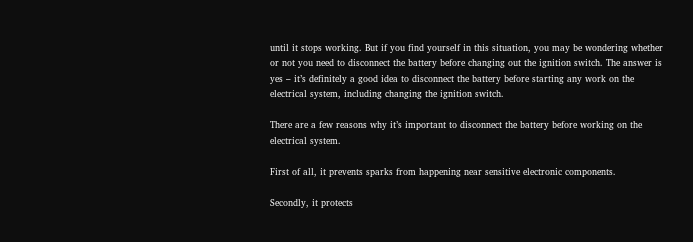until it stops working. But if you find yourself in this situation, you may be wondering whether or not you need to disconnect the battery before changing out the ignition switch. The answer is yes – it’s definitely a good idea to disconnect the battery before starting any work on the electrical system, including changing the ignition switch.

There are a few reasons why it’s important to disconnect the battery before working on the electrical system.

First of all, it prevents sparks from happening near sensitive electronic components.

Secondly, it protects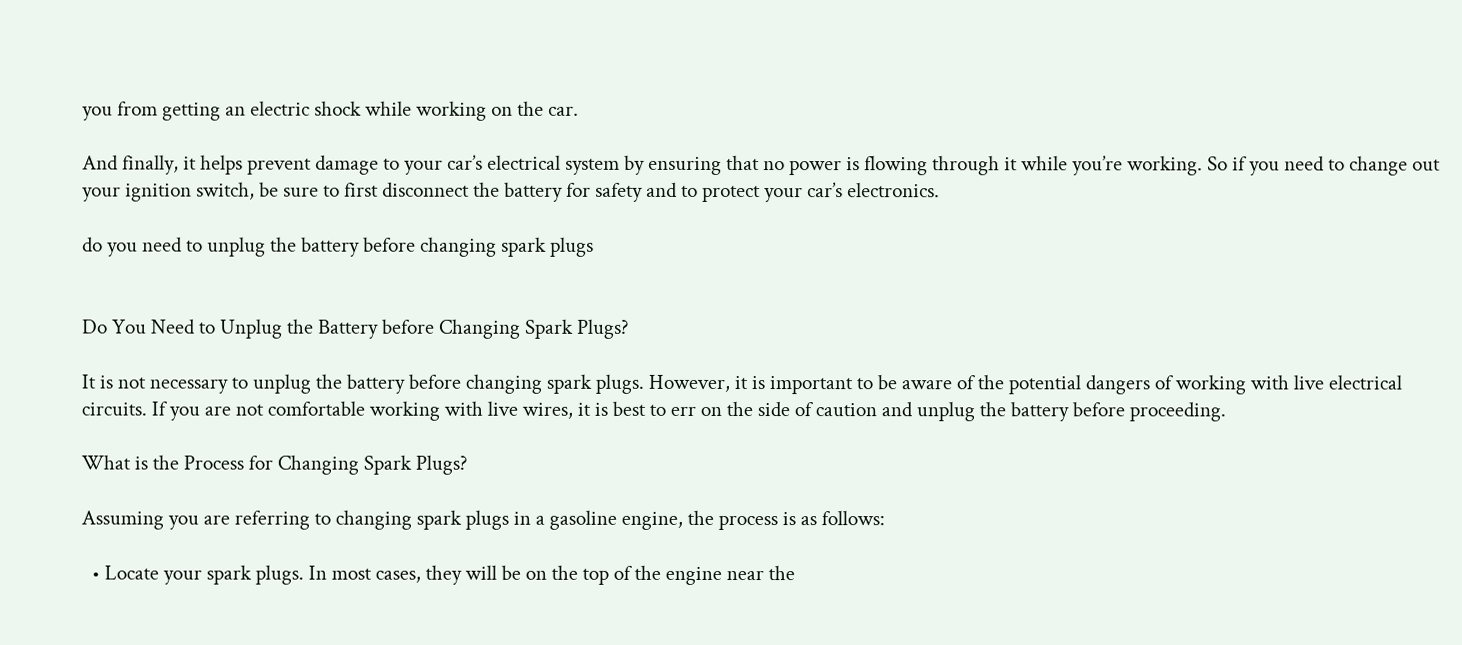you from getting an electric shock while working on the car.

And finally, it helps prevent damage to your car’s electrical system by ensuring that no power is flowing through it while you’re working. So if you need to change out your ignition switch, be sure to first disconnect the battery for safety and to protect your car’s electronics.

do you need to unplug the battery before changing spark plugs


Do You Need to Unplug the Battery before Changing Spark Plugs?

It is not necessary to unplug the battery before changing spark plugs. However, it is important to be aware of the potential dangers of working with live electrical circuits. If you are not comfortable working with live wires, it is best to err on the side of caution and unplug the battery before proceeding.

What is the Process for Changing Spark Plugs?

Assuming you are referring to changing spark plugs in a gasoline engine, the process is as follows:

  • Locate your spark plugs. In most cases, they will be on the top of the engine near the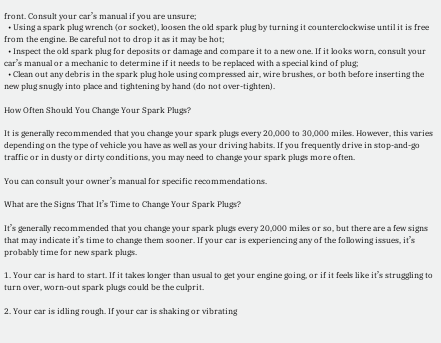front. Consult your car’s manual if you are unsure;
  • Using a spark plug wrench (or socket), loosen the old spark plug by turning it counterclockwise until it is free from the engine. Be careful not to drop it as it may be hot;
  • Inspect the old spark plug for deposits or damage and compare it to a new one. If it looks worn, consult your car’s manual or a mechanic to determine if it needs to be replaced with a special kind of plug;
  • Clean out any debris in the spark plug hole using compressed air, wire brushes, or both before inserting the new plug snugly into place and tightening by hand (do not over-tighten).

How Often Should You Change Your Spark Plugs?

It is generally recommended that you change your spark plugs every 20,000 to 30,000 miles. However, this varies depending on the type of vehicle you have as well as your driving habits. If you frequently drive in stop-and-go traffic or in dusty or dirty conditions, you may need to change your spark plugs more often.

You can consult your owner’s manual for specific recommendations.

What are the Signs That It’s Time to Change Your Spark Plugs?

It’s generally recommended that you change your spark plugs every 20,000 miles or so, but there are a few signs that may indicate it’s time to change them sooner. If your car is experiencing any of the following issues, it’s probably time for new spark plugs.

1. Your car is hard to start. If it takes longer than usual to get your engine going, or if it feels like it’s struggling to turn over, worn-out spark plugs could be the culprit.

2. Your car is idling rough. If your car is shaking or vibrating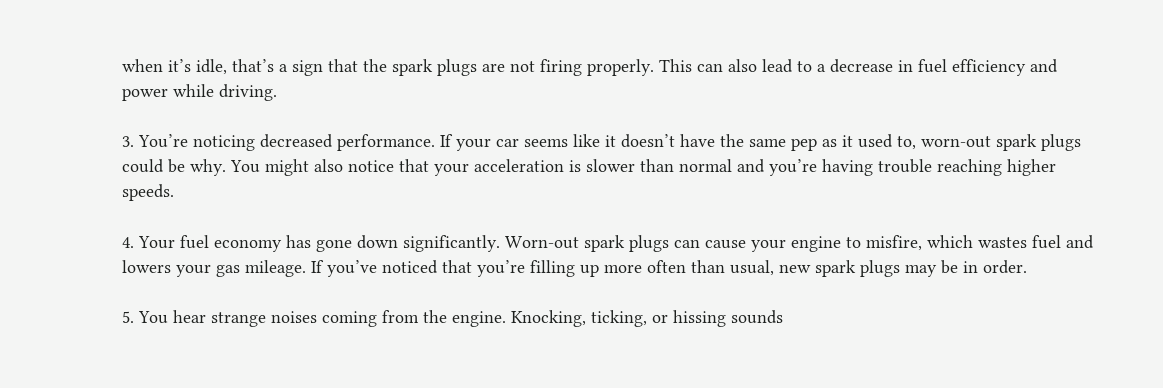when it’s idle, that’s a sign that the spark plugs are not firing properly. This can also lead to a decrease in fuel efficiency and power while driving.

3. You’re noticing decreased performance. If your car seems like it doesn’t have the same pep as it used to, worn-out spark plugs could be why. You might also notice that your acceleration is slower than normal and you’re having trouble reaching higher speeds.

4. Your fuel economy has gone down significantly. Worn-out spark plugs can cause your engine to misfire, which wastes fuel and lowers your gas mileage. If you’ve noticed that you’re filling up more often than usual, new spark plugs may be in order.

5. You hear strange noises coming from the engine. Knocking, ticking, or hissing sounds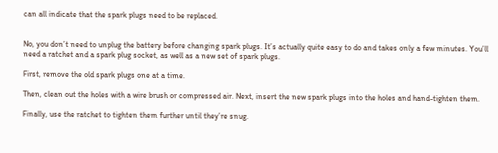can all indicate that the spark plugs need to be replaced.


No, you don’t need to unplug the battery before changing spark plugs. It’s actually quite easy to do and takes only a few minutes. You’ll need a ratchet and a spark plug socket, as well as a new set of spark plugs.

First, remove the old spark plugs one at a time.

Then, clean out the holes with a wire brush or compressed air. Next, insert the new spark plugs into the holes and hand-tighten them.

Finally, use the ratchet to tighten them further until they’re snug.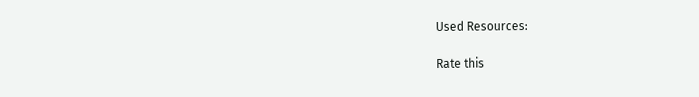Used Resources:

Rate this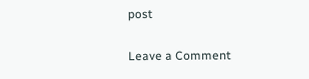post

Leave a Comment